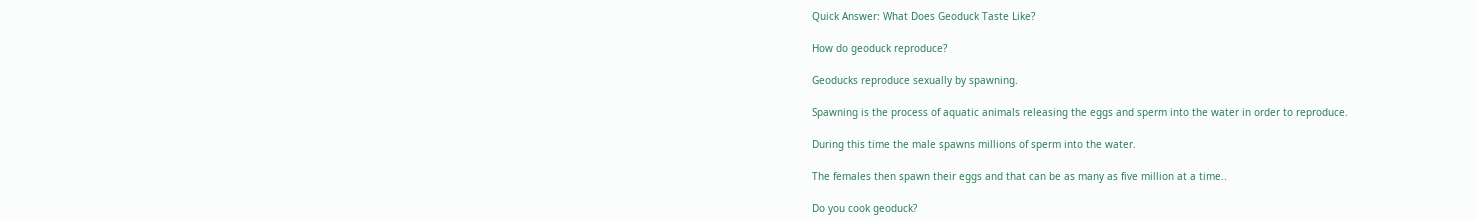Quick Answer: What Does Geoduck Taste Like?

How do geoduck reproduce?

Geoducks reproduce sexually by spawning.

Spawning is the process of aquatic animals releasing the eggs and sperm into the water in order to reproduce.

During this time the male spawns millions of sperm into the water.

The females then spawn their eggs and that can be as many as five million at a time..

Do you cook geoduck?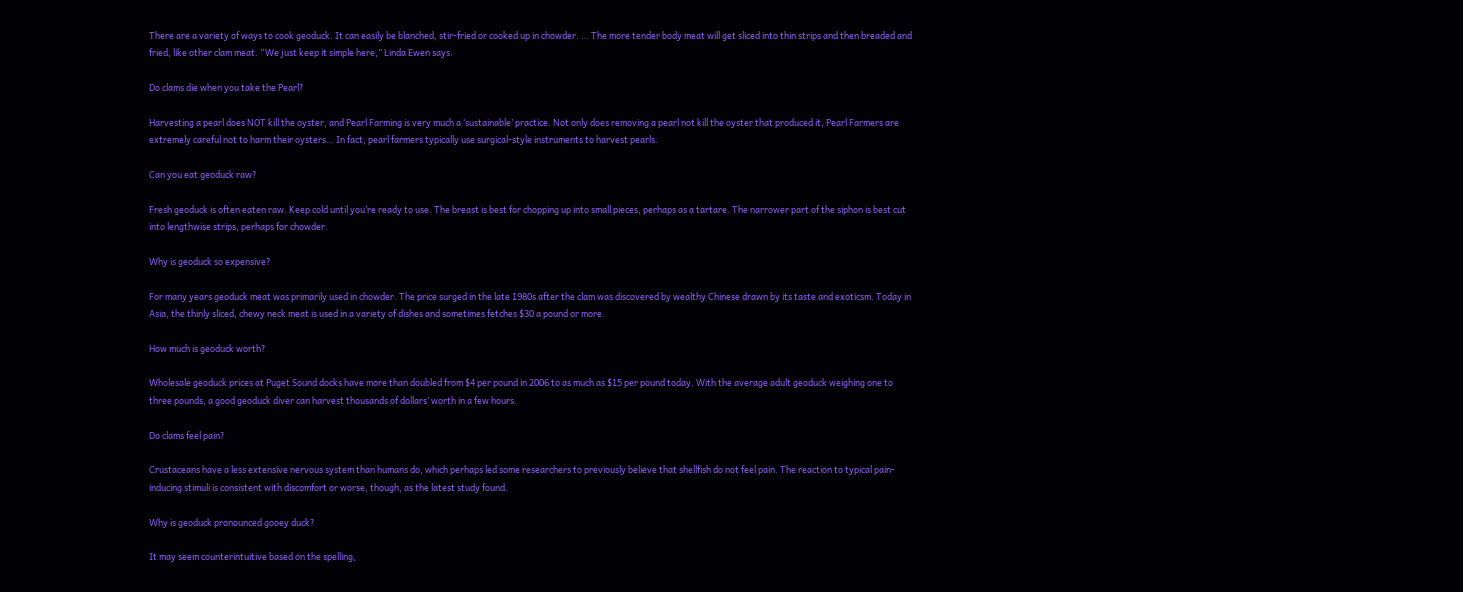There are a variety of ways to cook geoduck. It can easily be blanched, stir-fried or cooked up in chowder. … The more tender body meat will get sliced into thin strips and then breaded and fried, like other clam meat. “We just keep it simple here,” Linda Ewen says.

Do clams die when you take the Pearl?

Harvesting a pearl does NOT kill the oyster, and Pearl Farming is very much a ‘sustainable’ practice. Not only does removing a pearl not kill the oyster that produced it, Pearl Farmers are extremely careful not to harm their oysters… In fact, pearl farmers typically use surgical-style instruments to harvest pearls.

Can you eat geoduck raw?

Fresh geoduck is often eaten raw. Keep cold until you’re ready to use. The breast is best for chopping up into small pieces, perhaps as a tartare. The narrower part of the siphon is best cut into lengthwise strips, perhaps for chowder.

Why is geoduck so expensive?

For many years geoduck meat was primarily used in chowder. The price surged in the late 1980s after the clam was discovered by wealthy Chinese drawn by its taste and exoticsm. Today in Asia, the thinly sliced, chewy neck meat is used in a variety of dishes and sometimes fetches $30 a pound or more.

How much is geoduck worth?

Wholesale geoduck prices at Puget Sound docks have more than doubled from $4 per pound in 2006 to as much as $15 per pound today. With the average adult geoduck weighing one to three pounds, a good geoduck diver can harvest thousands of dollars’ worth in a few hours.

Do clams feel pain?

Crustaceans have a less extensive nervous system than humans do, which perhaps led some researchers to previously believe that shellfish do not feel pain. The reaction to typical pain-inducing stimuli is consistent with discomfort or worse, though, as the latest study found.

Why is geoduck pronounced gooey duck?

It may seem counterintuitive based on the spelling,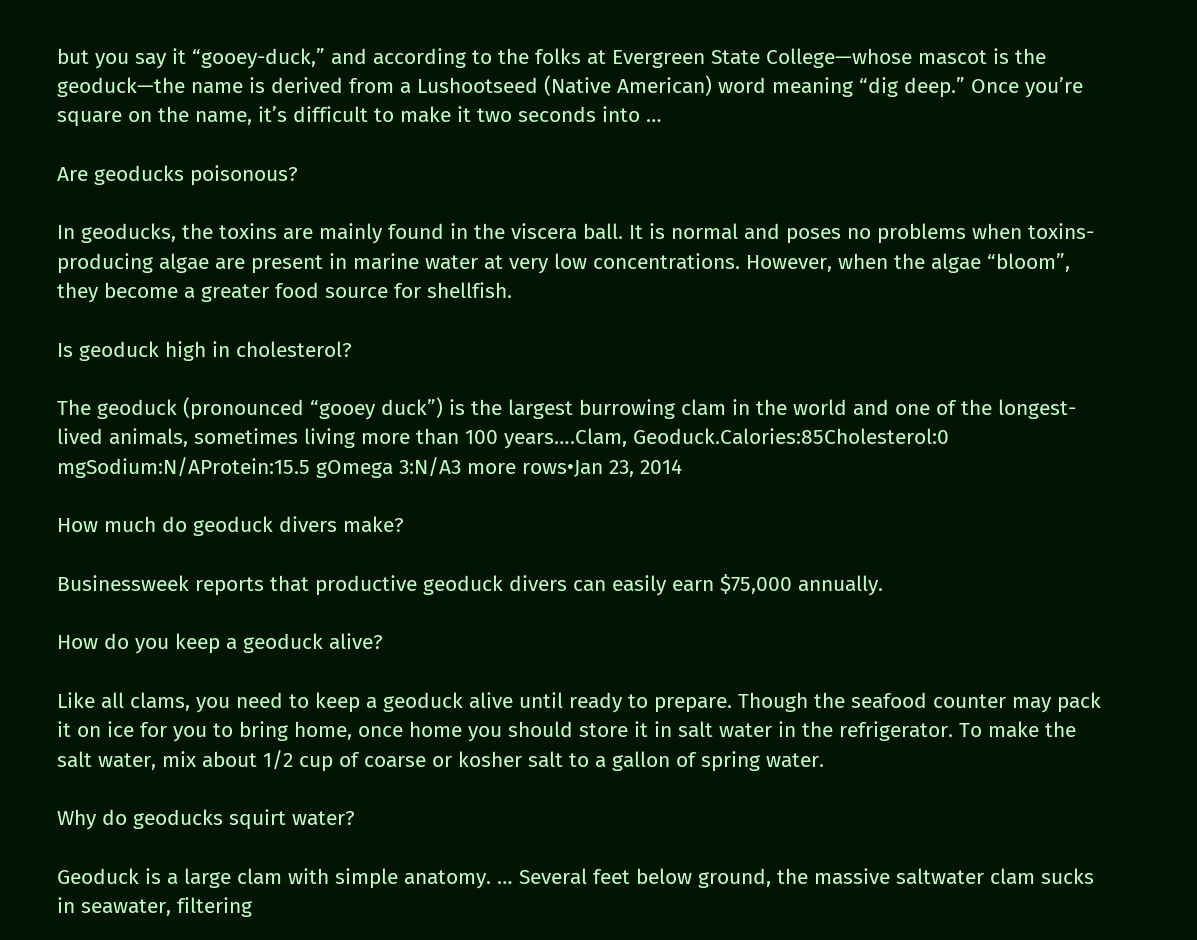but you say it “gooey-duck,” and according to the folks at Evergreen State College—whose mascot is the geoduck—the name is derived from a Lushootseed (Native American) word meaning “dig deep.” Once you’re square on the name, it’s difficult to make it two seconds into …

Are geoducks poisonous?

In geoducks, the toxins are mainly found in the viscera ball. It is normal and poses no problems when toxins-producing algae are present in marine water at very low concentrations. However, when the algae “bloom”, they become a greater food source for shellfish.

Is geoduck high in cholesterol?

The geoduck (pronounced “gooey duck”) is the largest burrowing clam in the world and one of the longest-lived animals, sometimes living more than 100 years….Clam, Geoduck.Calories:85Cholesterol:0 mgSodium:N/AProtein:15.5 gOmega 3:N/A3 more rows•Jan 23, 2014

How much do geoduck divers make?

Businessweek reports that productive geoduck divers can easily earn $75,000 annually.

How do you keep a geoduck alive?

Like all clams, you need to keep a geoduck alive until ready to prepare. Though the seafood counter may pack it on ice for you to bring home, once home you should store it in salt water in the refrigerator. To make the salt water, mix about 1/2 cup of coarse or kosher salt to a gallon of spring water.

Why do geoducks squirt water?

Geoduck is a large clam with simple anatomy. … Several feet below ground, the massive saltwater clam sucks in seawater, filtering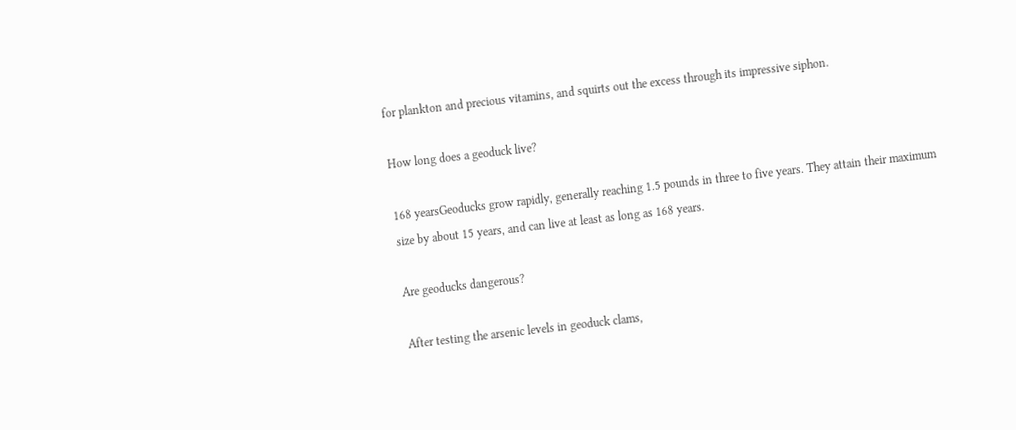for plankton and precious vitamins, and squirts out the excess through its impressive siphon.

How long does a geoduck live?

168 yearsGeoducks grow rapidly, generally reaching 1.5 pounds in three to five years. They attain their maximum size by about 15 years, and can live at least as long as 168 years.

Are geoducks dangerous?

After testing the arsenic levels in geoduck clams,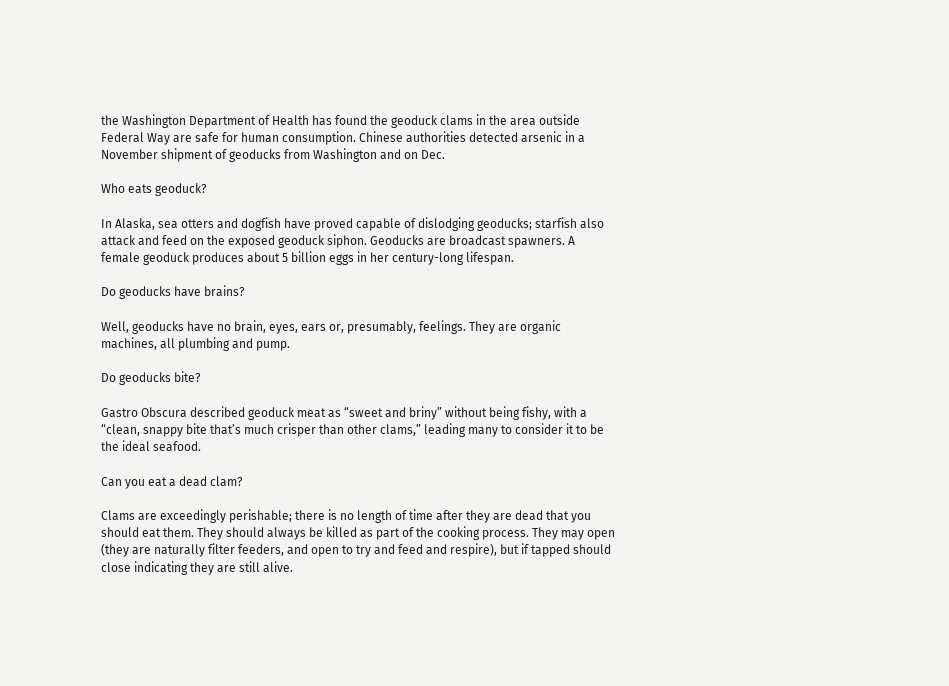the Washington Department of Health has found the geoduck clams in the area outside Federal Way are safe for human consumption. Chinese authorities detected arsenic in a November shipment of geoducks from Washington and on Dec.

Who eats geoduck?

In Alaska, sea otters and dogfish have proved capable of dislodging geoducks; starfish also attack and feed on the exposed geoduck siphon. Geoducks are broadcast spawners. A female geoduck produces about 5 billion eggs in her century-long lifespan.

Do geoducks have brains?

Well, geoducks have no brain, eyes, ears or, presumably, feelings. They are organic machines, all plumbing and pump.

Do geoducks bite?

Gastro Obscura described geoduck meat as “sweet and briny” without being fishy, with a “clean, snappy bite that’s much crisper than other clams,” leading many to consider it to be the ideal seafood.

Can you eat a dead clam?

Clams are exceedingly perishable; there is no length of time after they are dead that you should eat them. They should always be killed as part of the cooking process. They may open (they are naturally filter feeders, and open to try and feed and respire), but if tapped should close indicating they are still alive.